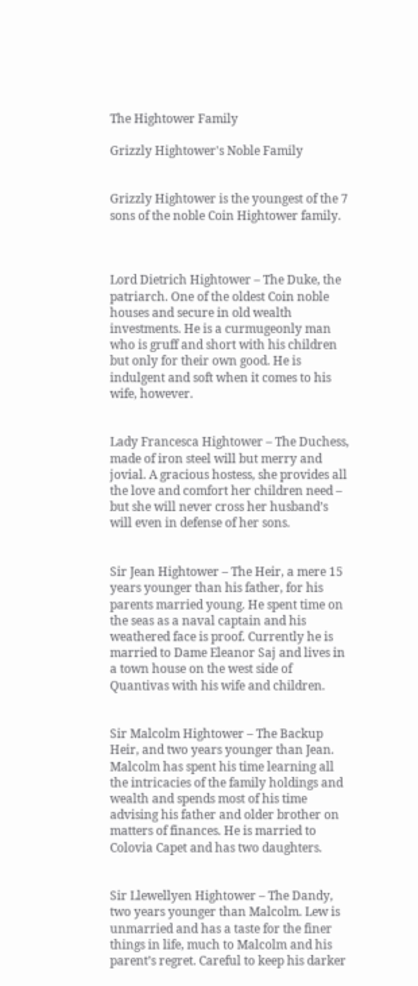The Hightower Family

Grizzly Hightower's Noble Family


Grizzly Hightower is the youngest of the 7 sons of the noble Coin Hightower family.



Lord Dietrich Hightower – The Duke, the patriarch. One of the oldest Coin noble houses and secure in old wealth investments. He is a curmugeonly man who is gruff and short with his children but only for their own good. He is indulgent and soft when it comes to his wife, however.


Lady Francesca Hightower – The Duchess, made of iron steel will but merry and jovial. A gracious hostess, she provides all the love and comfort her children need – but she will never cross her husband’s will even in defense of her sons.


Sir Jean Hightower – The Heir, a mere 15 years younger than his father, for his parents married young. He spent time on the seas as a naval captain and his weathered face is proof. Currently he is married to Dame Eleanor Saj and lives in a town house on the west side of Quantivas with his wife and children.


Sir Malcolm Hightower – The Backup Heir, and two years younger than Jean. Malcolm has spent his time learning all the intricacies of the family holdings and wealth and spends most of his time advising his father and older brother on matters of finances. He is married to Colovia Capet and has two daughters.


Sir Llewellyen Hightower – The Dandy, two years younger than Malcolm. Lew is unmarried and has a taste for the finer things in life, much to Malcolm and his parent’s regret. Careful to keep his darker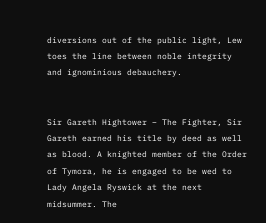diversions out of the public light, Lew toes the line between noble integrity and ignominious debauchery.


Sir Gareth Hightower – The Fighter, Sir Gareth earned his title by deed as well as blood. A knighted member of the Order of Tymora, he is engaged to be wed to Lady Angela Ryswick at the next midsummer. The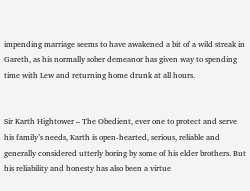impending marriage seems to have awakened a bit of a wild streak in Gareth, as his normally sober demeanor has given way to spending time with Lew and returning home drunk at all hours.


Sir Karth Hightower – The Obedient, ever one to protect and serve his family’s needs, Karth is open-hearted, serious, reliable and generally considered utterly boring by some of his elder brothers. But his reliability and honesty has also been a virtue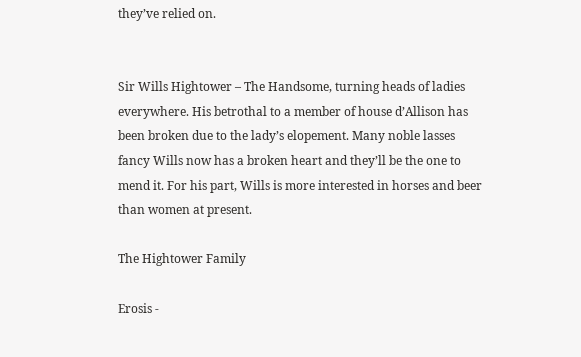they’ve relied on.


Sir Wills Hightower – The Handsome, turning heads of ladies everywhere. His betrothal to a member of house d’Allison has been broken due to the lady’s elopement. Many noble lasses fancy Wills now has a broken heart and they’ll be the one to mend it. For his part, Wills is more interested in horses and beer than women at present.

The Hightower Family

Erosis -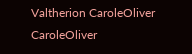Valtherion CaroleOliver CaroleOliver